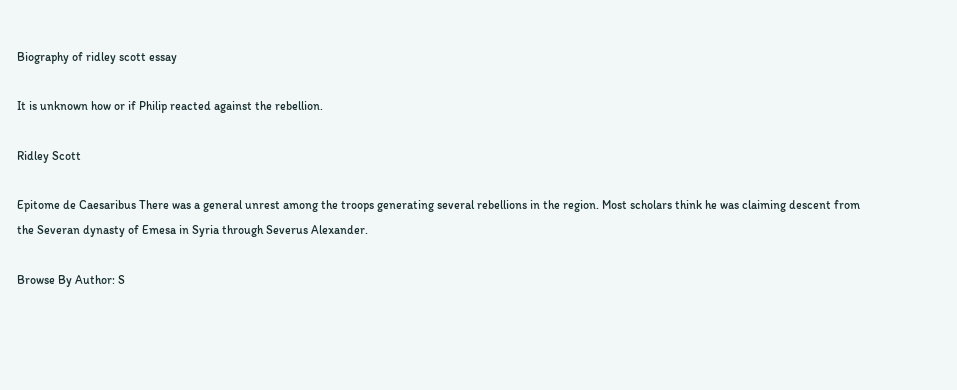Biography of ridley scott essay

It is unknown how or if Philip reacted against the rebellion.

Ridley Scott

Epitome de Caesaribus There was a general unrest among the troops generating several rebellions in the region. Most scholars think he was claiming descent from the Severan dynasty of Emesa in Syria through Severus Alexander.

Browse By Author: S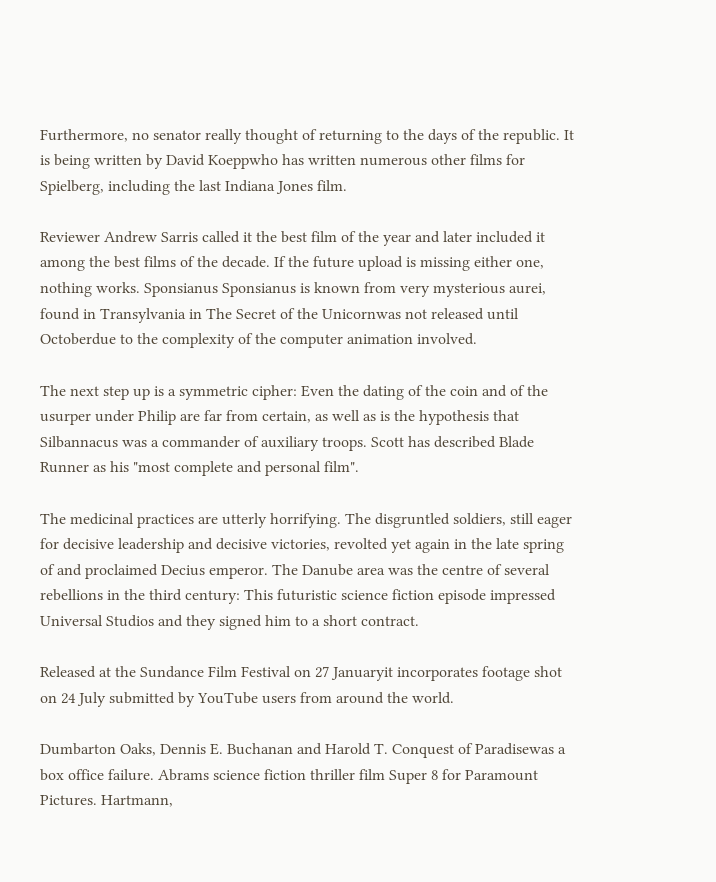Furthermore, no senator really thought of returning to the days of the republic. It is being written by David Koeppwho has written numerous other films for Spielberg, including the last Indiana Jones film.

Reviewer Andrew Sarris called it the best film of the year and later included it among the best films of the decade. If the future upload is missing either one, nothing works. Sponsianus Sponsianus is known from very mysterious aurei, found in Transylvania in The Secret of the Unicornwas not released until Octoberdue to the complexity of the computer animation involved.

The next step up is a symmetric cipher: Even the dating of the coin and of the usurper under Philip are far from certain, as well as is the hypothesis that Silbannacus was a commander of auxiliary troops. Scott has described Blade Runner as his "most complete and personal film".

The medicinal practices are utterly horrifying. The disgruntled soldiers, still eager for decisive leadership and decisive victories, revolted yet again in the late spring of and proclaimed Decius emperor. The Danube area was the centre of several rebellions in the third century: This futuristic science fiction episode impressed Universal Studios and they signed him to a short contract.

Released at the Sundance Film Festival on 27 Januaryit incorporates footage shot on 24 July submitted by YouTube users from around the world.

Dumbarton Oaks, Dennis E. Buchanan and Harold T. Conquest of Paradisewas a box office failure. Abrams science fiction thriller film Super 8 for Paramount Pictures. Hartmann,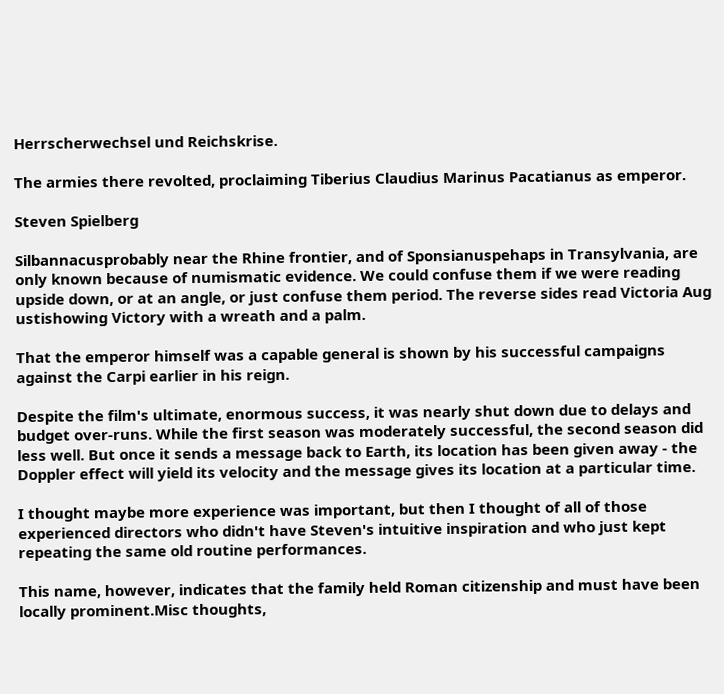Herrscherwechsel und Reichskrise.

The armies there revolted, proclaiming Tiberius Claudius Marinus Pacatianus as emperor.

Steven Spielberg

Silbannacusprobably near the Rhine frontier, and of Sponsianuspehaps in Transylvania, are only known because of numismatic evidence. We could confuse them if we were reading upside down, or at an angle, or just confuse them period. The reverse sides read Victoria Aug ustishowing Victory with a wreath and a palm.

That the emperor himself was a capable general is shown by his successful campaigns against the Carpi earlier in his reign.

Despite the film's ultimate, enormous success, it was nearly shut down due to delays and budget over-runs. While the first season was moderately successful, the second season did less well. But once it sends a message back to Earth, its location has been given away - the Doppler effect will yield its velocity and the message gives its location at a particular time.

I thought maybe more experience was important, but then I thought of all of those experienced directors who didn't have Steven's intuitive inspiration and who just kept repeating the same old routine performances.

This name, however, indicates that the family held Roman citizenship and must have been locally prominent.Misc thoughts,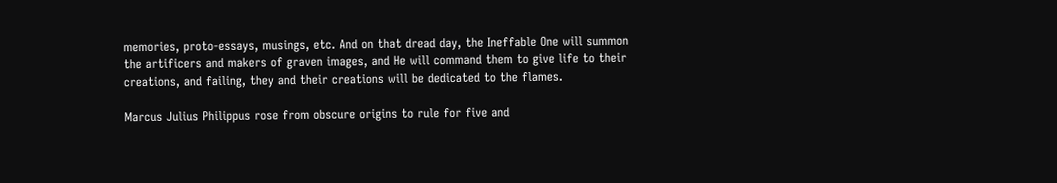memories, proto-essays, musings, etc. And on that dread day, the Ineffable One will summon the artificers and makers of graven images, and He will command them to give life to their creations, and failing, they and their creations will be dedicated to the flames.

Marcus Julius Philippus rose from obscure origins to rule for five and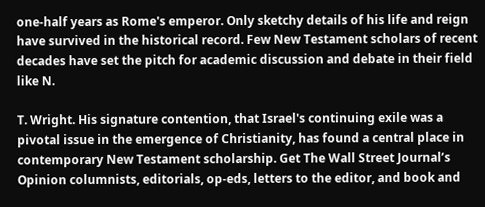one-half years as Rome's emperor. Only sketchy details of his life and reign have survived in the historical record. Few New Testament scholars of recent decades have set the pitch for academic discussion and debate in their field like N.

T. Wright. His signature contention, that Israel's continuing exile was a pivotal issue in the emergence of Christianity, has found a central place in contemporary New Testament scholarship. Get The Wall Street Journal’s Opinion columnists, editorials, op-eds, letters to the editor, and book and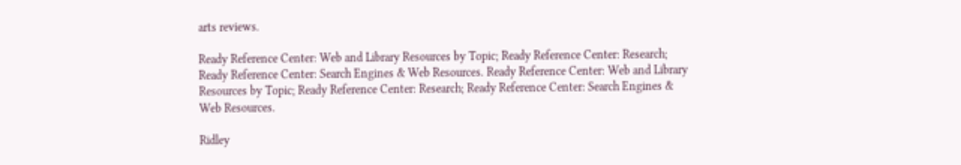arts reviews.

Ready Reference Center: Web and Library Resources by Topic; Ready Reference Center: Research; Ready Reference Center: Search Engines & Web Resources. Ready Reference Center: Web and Library Resources by Topic; Ready Reference Center: Research; Ready Reference Center: Search Engines & Web Resources.

Ridley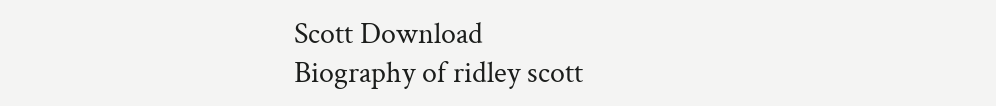Scott Download
Biography of ridley scott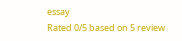essay
Rated 0/5 based on 5 review